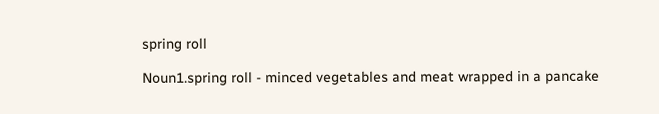spring roll

Noun1.spring roll - minced vegetables and meat wrapped in a pancake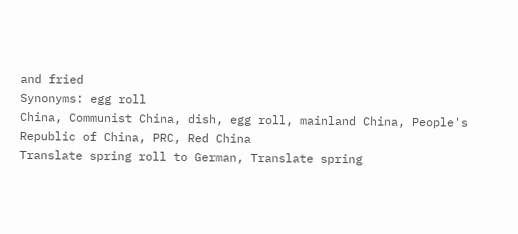and fried
Synonyms: egg roll
China, Communist China, dish, egg roll, mainland China, People's Republic of China, PRC, Red China
Translate spring roll to German, Translate spring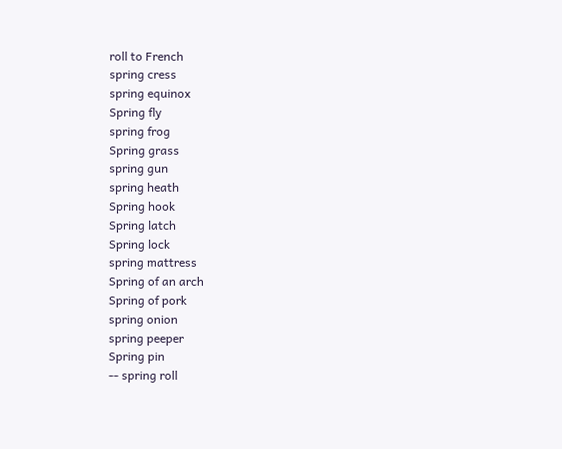roll to French
spring cress
spring equinox
Spring fly
spring frog
Spring grass
spring gun
spring heath
Spring hook
Spring latch
Spring lock
spring mattress
Spring of an arch
Spring of pork
spring onion
spring peeper
Spring pin
-- spring roll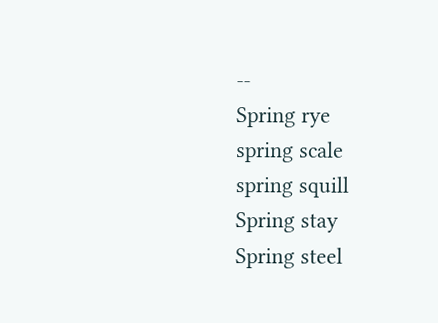--
Spring rye
spring scale
spring squill
Spring stay
Spring steel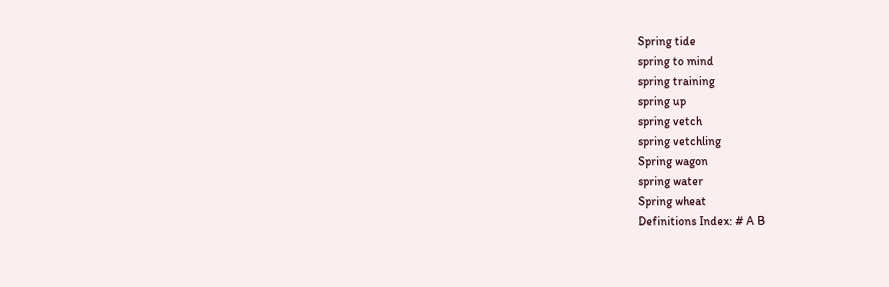Spring tide
spring to mind
spring training
spring up
spring vetch
spring vetchling
Spring wagon
spring water
Spring wheat
Definitions Index: # A B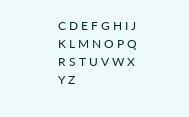C D E F G H I J K L M N O P Q R S T U V W X Y Z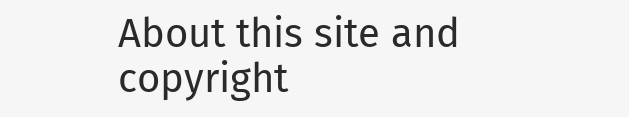About this site and copyright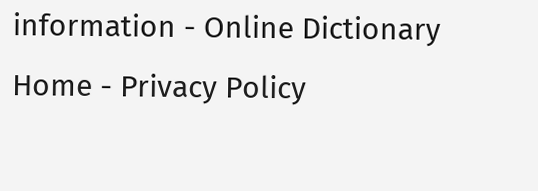information - Online Dictionary Home - Privacy Policy